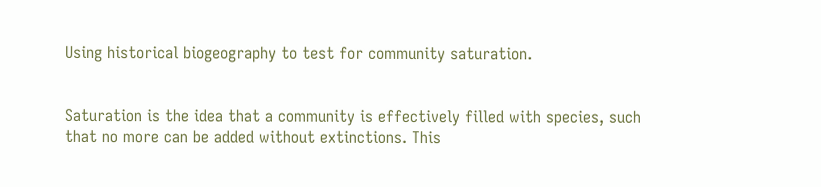Using historical biogeography to test for community saturation.


Saturation is the idea that a community is effectively filled with species, such that no more can be added without extinctions. This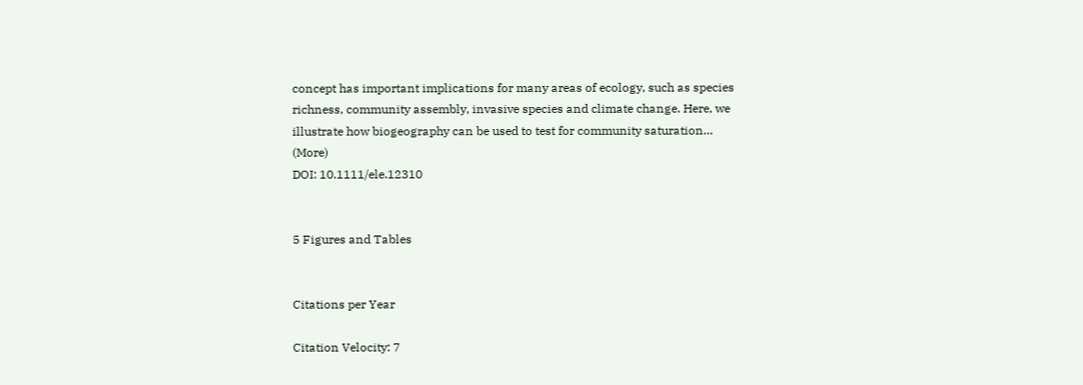concept has important implications for many areas of ecology, such as species richness, community assembly, invasive species and climate change. Here, we illustrate how biogeography can be used to test for community saturation… (More)
DOI: 10.1111/ele.12310


5 Figures and Tables


Citations per Year

Citation Velocity: 7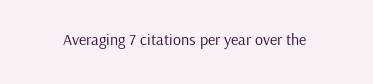Averaging 7 citations per year over the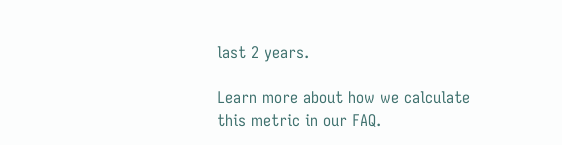last 2 years.

Learn more about how we calculate this metric in our FAQ.